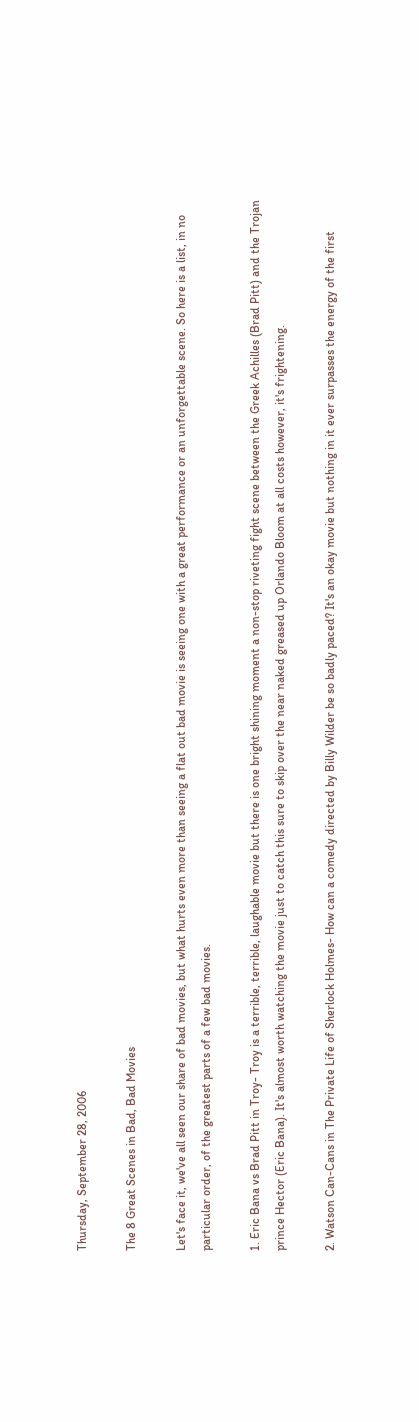Thursday, September 28, 2006

The 8 Great Scenes in Bad, Bad Movies

Let's face it, we've all seen our share of bad movies, but what hurts even more than seeing a flat out bad movie is seeing one with a great performance or an unforgettable scene. So here is a list, in no particular order, of the greatest parts of a few bad movies.

1. Eric Bana vs Brad Pitt in Troy- Troy is a terrible, terrible, laughable movie but there is one bright shining moment a non-stop riveting fight scene between the Greek Achilles (Brad Pitt) and the Trojan prince Hector (Eric Bana). It's almost worth watching the movie just to catch this sure to skip over the near naked greased up Orlando Bloom at all costs however, it's frightening.

2. Watson Can-Cans in The Private Life of Sherlock Holmes- How can a comedy directed by Billy Wilder be so badly paced? It's an okay movie but nothing in it ever surpasses the energy of the first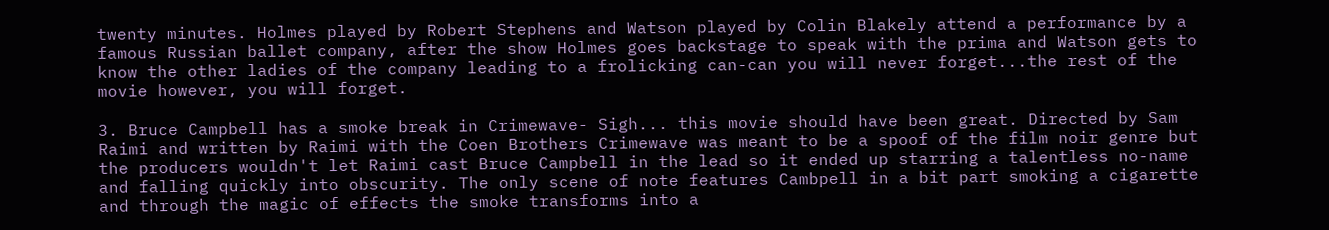twenty minutes. Holmes played by Robert Stephens and Watson played by Colin Blakely attend a performance by a famous Russian ballet company, after the show Holmes goes backstage to speak with the prima and Watson gets to know the other ladies of the company leading to a frolicking can-can you will never forget...the rest of the movie however, you will forget.

3. Bruce Campbell has a smoke break in Crimewave- Sigh... this movie should have been great. Directed by Sam Raimi and written by Raimi with the Coen Brothers Crimewave was meant to be a spoof of the film noir genre but the producers wouldn't let Raimi cast Bruce Campbell in the lead so it ended up starring a talentless no-name and falling quickly into obscurity. The only scene of note features Cambpell in a bit part smoking a cigarette and through the magic of effects the smoke transforms into a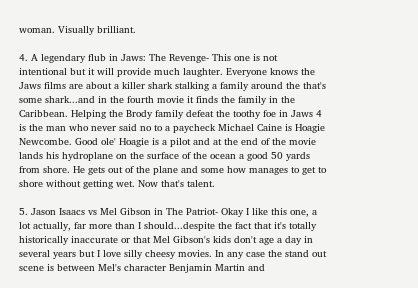woman. Visually brilliant.

4. A legendary flub in Jaws: The Revenge- This one is not intentional but it will provide much laughter. Everyone knows the Jaws films are about a killer shark stalking a family around the that's some shark...and in the fourth movie it finds the family in the Caribbean. Helping the Brody family defeat the toothy foe in Jaws 4 is the man who never said no to a paycheck Michael Caine is Hoagie Newcombe. Good ole' Hoagie is a pilot and at the end of the movie lands his hydroplane on the surface of the ocean a good 50 yards from shore. He gets out of the plane and some how manages to get to shore without getting wet. Now that's talent.

5. Jason Isaacs vs Mel Gibson in The Patriot- Okay I like this one, a lot actually, far more than I should...despite the fact that it's totally historically inaccurate or that Mel Gibson's kids don't age a day in several years but I love silly cheesy movies. In any case the stand out scene is between Mel's character Benjamin Martin and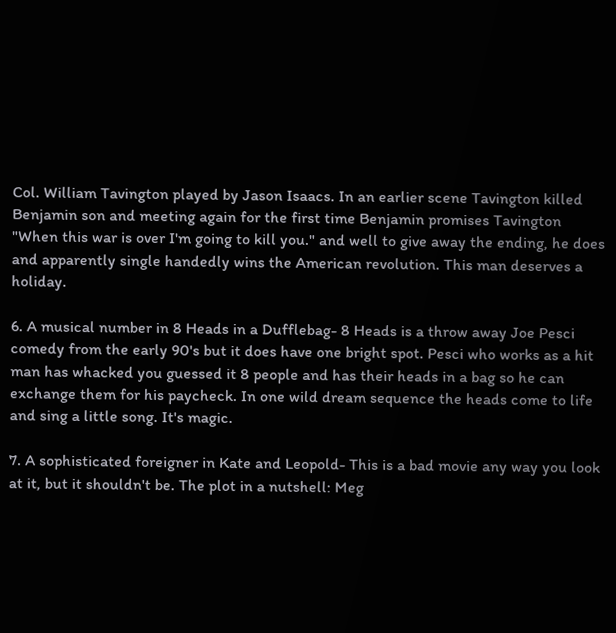Col. William Tavington played by Jason Isaacs. In an earlier scene Tavington killed Benjamin son and meeting again for the first time Benjamin promises Tavington "When this war is over I'm going to kill you." and well to give away the ending, he does and apparently single handedly wins the American revolution. This man deserves a holiday.

6. A musical number in 8 Heads in a Dufflebag- 8 Heads is a throw away Joe Pesci comedy from the early 90's but it does have one bright spot. Pesci who works as a hit man has whacked you guessed it 8 people and has their heads in a bag so he can exchange them for his paycheck. In one wild dream sequence the heads come to life and sing a little song. It's magic.

7. A sophisticated foreigner in Kate and Leopold- This is a bad movie any way you look at it, but it shouldn't be. The plot in a nutshell: Meg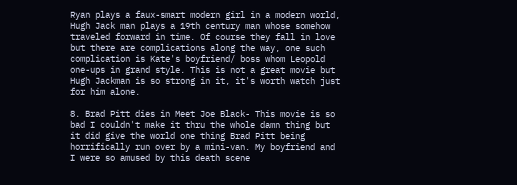Ryan plays a faux-smart modern girl in a modern world, Hugh Jack man plays a 19th century man whose somehow traveled forward in time. Of course they fall in love but there are complications along the way, one such complication is Kate's boyfriend/ boss whom Leopold one-ups in grand style. This is not a great movie but Hugh Jackman is so strong in it, it's worth watch just for him alone.

8. Brad Pitt dies in Meet Joe Black- This movie is so bad I couldn't make it thru the whole damn thing but it did give the world one thing Brad Pitt being horrifically run over by a mini-van. My boyfriend and I were so amused by this death scene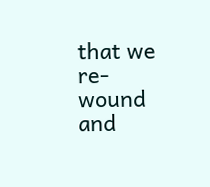that we re-wound and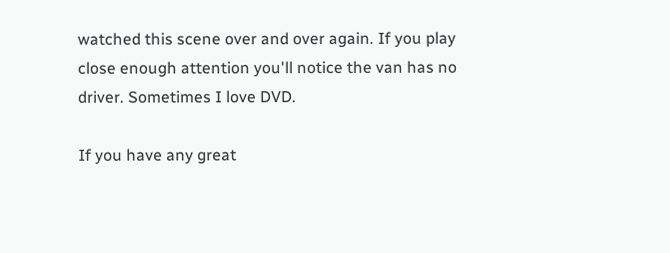watched this scene over and over again. If you play close enough attention you'll notice the van has no driver. Sometimes I love DVD.

If you have any great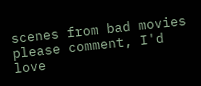scenes from bad movies please comment, I'd love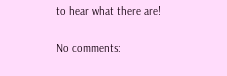to hear what there are!

No comments: